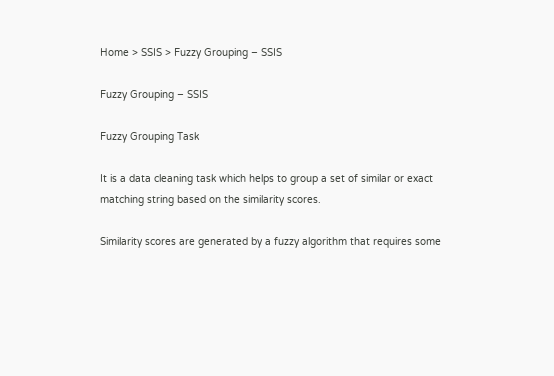Home > SSIS > Fuzzy Grouping – SSIS

Fuzzy Grouping – SSIS

Fuzzy Grouping Task

It is a data cleaning task which helps to group a set of similar or exact matching string based on the similarity scores.

Similarity scores are generated by a fuzzy algorithm that requires some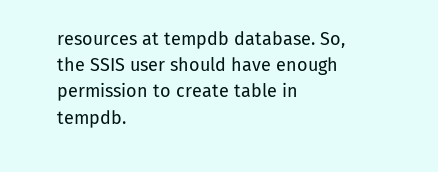resources at tempdb database. So, the SSIS user should have enough permission to create table in tempdb.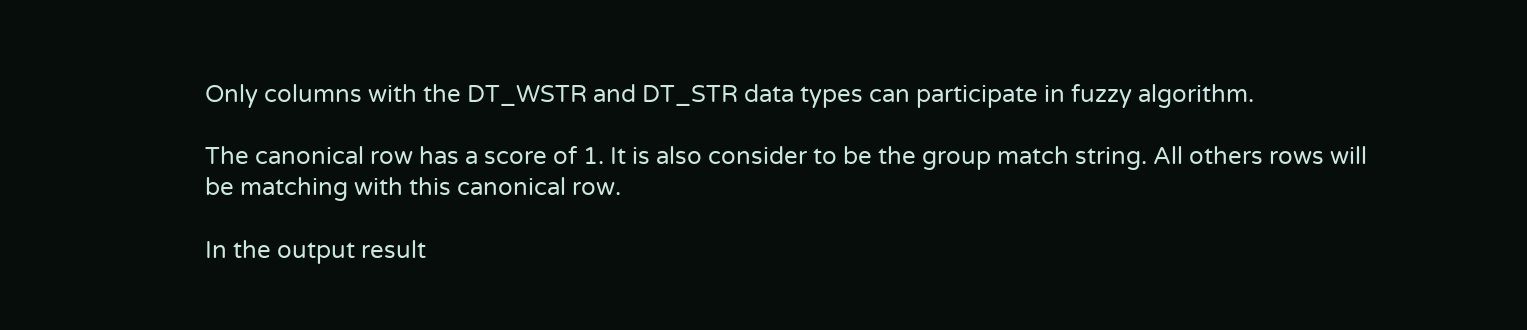Only columns with the DT_WSTR and DT_STR data types can participate in fuzzy algorithm.

The canonical row has a score of 1. It is also consider to be the group match string. All others rows will be matching with this canonical row.

In the output result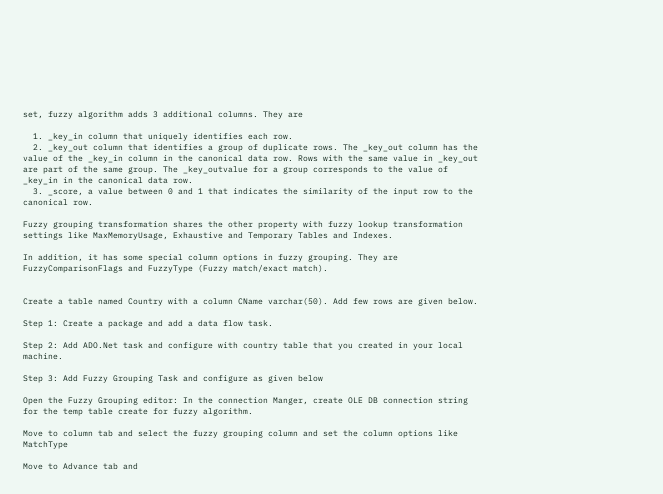set, fuzzy algorithm adds 3 additional columns. They are

  1. _key_in column that uniquely identifies each row.
  2. _key_out column that identifies a group of duplicate rows. The _key_out column has the value of the _key_in column in the canonical data row. Rows with the same value in _key_out are part of the same group. The _key_outvalue for a group corresponds to the value of _key_in in the canonical data row.
  3. _score, a value between 0 and 1 that indicates the similarity of the input row to the canonical row.

Fuzzy grouping transformation shares the other property with fuzzy lookup transformation settings like MaxMemoryUsage, Exhaustive and Temporary Tables and Indexes.

In addition, it has some special column options in fuzzy grouping. They are FuzzyComparisonFlags and FuzzyType (Fuzzy match/exact match).


Create a table named Country with a column CName varchar(50). Add few rows are given below.

Step 1: Create a package and add a data flow task.

Step 2: Add ADO.Net task and configure with country table that you created in your local machine.

Step 3: Add Fuzzy Grouping Task and configure as given below

Open the Fuzzy Grouping editor: In the connection Manger, create OLE DB connection string for the temp table create for fuzzy algorithm.

Move to column tab and select the fuzzy grouping column and set the column options like MatchType

Move to Advance tab and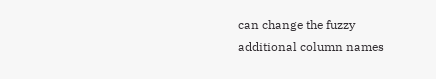can change the fuzzy additional column names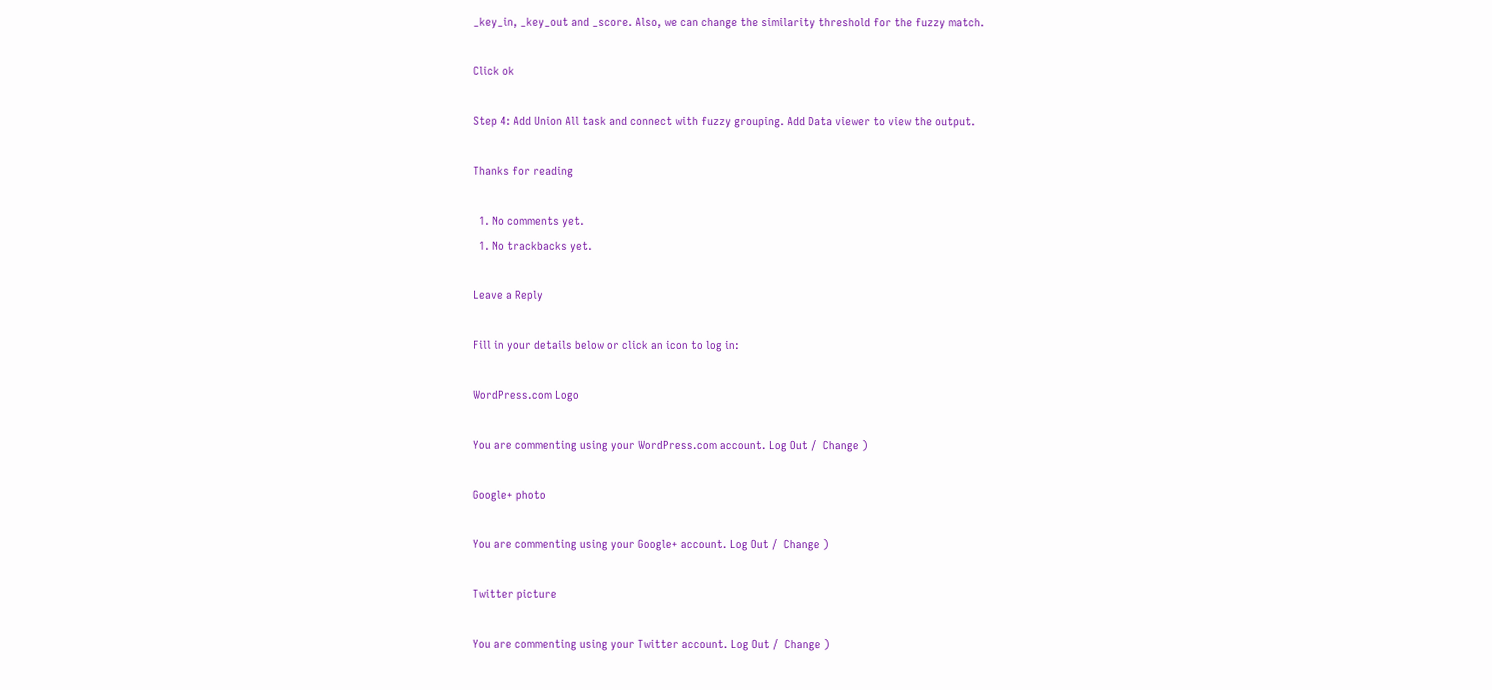_key_in, _key_out and _score. Also, we can change the similarity threshold for the fuzzy match.

Click ok

Step 4: Add Union All task and connect with fuzzy grouping. Add Data viewer to view the output.

Thanks for reading

  1. No comments yet.
  1. No trackbacks yet.

Leave a Reply

Fill in your details below or click an icon to log in:

WordPress.com Logo

You are commenting using your WordPress.com account. Log Out /  Change )

Google+ photo

You are commenting using your Google+ account. Log Out /  Change )

Twitter picture

You are commenting using your Twitter account. Log Out /  Change )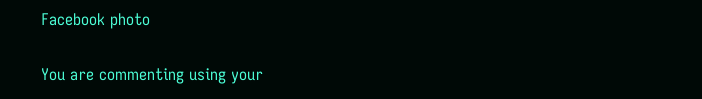Facebook photo

You are commenting using your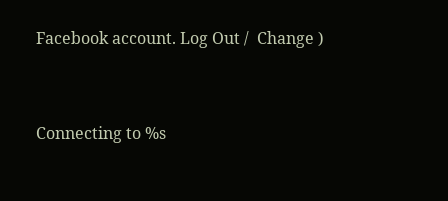Facebook account. Log Out /  Change )


Connecting to %s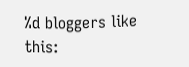%d bloggers like this: